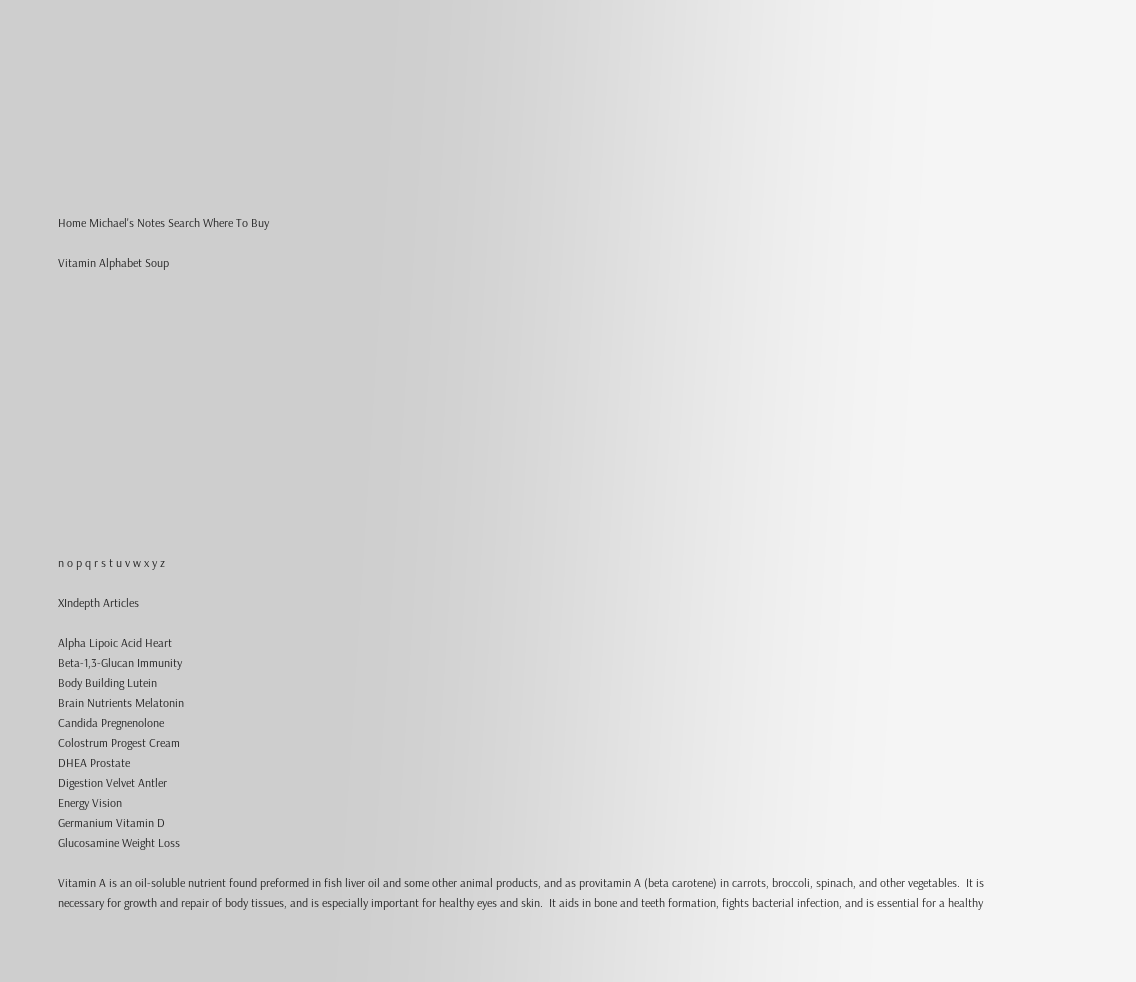Home Michael's Notes Search Where To Buy

Vitamin Alphabet Soup














n o p q r s t u v w x y z

XIndepth Articles

Alpha Lipoic Acid Heart
Beta-1,3-Glucan Immunity
Body Building Lutein
Brain Nutrients Melatonin
Candida Pregnenolone
Colostrum Progest Cream
DHEA Prostate
Digestion Velvet Antler
Energy Vision
Germanium Vitamin D
Glucosamine Weight Loss

Vitamin A is an oil-soluble nutrient found preformed in fish liver oil and some other animal products, and as provitamin A (beta carotene) in carrots, broccoli, spinach, and other vegetables.  It is necessary for growth and repair of body tissues, and is especially important for healthy eyes and skin.  It aids in bone and teeth formation, fights bacterial infection, and is essential for a healthy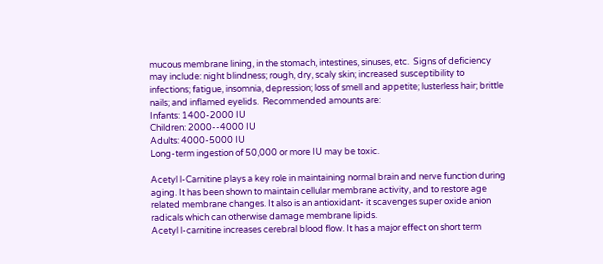mucous membrane lining, in the stomach, intestines, sinuses, etc.  Signs of deficiency may include: night blindness; rough, dry, scaly skin; increased susceptibility to infections; fatigue, insomnia, depression; loss of smell and appetite; lusterless hair; brittle nails; and inflamed eyelids.  Recommended amounts are:
Infants: 1400-2000 IU
Children: 2000--4000 IU
Adults: 4000-5000 IU
Long-term ingestion of 50,000 or more IU may be toxic.

Acetyl l-Carnitine plays a key role in maintaining normal brain and nerve function during aging. It has been shown to maintain cellular membrane activity, and to restore age related membrane changes. It also is an antioxidant- it scavenges super oxide anion radicals which can otherwise damage membrane lipids.
Acetyl l-carnitine increases cerebral blood flow. It has a major effect on short term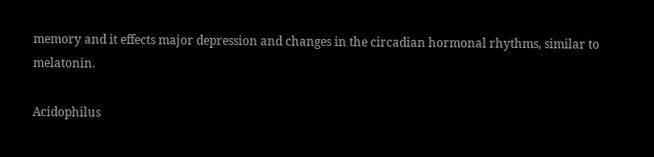memory and it effects major depression and changes in the circadian hormonal rhythms, similar to melatonin.

Acidophilus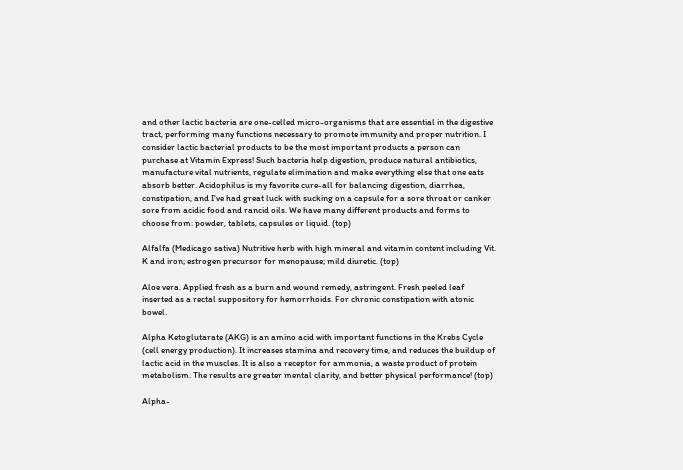and other lactic bacteria are one-celled micro-organisms that are essential in the digestive tract, performing many functions necessary to promote immunity and proper nutrition. I consider lactic bacterial products to be the most important products a person can purchase at Vitamin Express! Such bacteria help digestion, produce natural antibiotics, manufacture vital nutrients, regulate elimination and make everything else that one eats absorb better. Acidophilus is my favorite cure-all for balancing digestion, diarrhea, constipation, and I've had great luck with sucking on a capsule for a sore throat or canker sore from acidic food and rancid oils. We have many different products and forms to choose from: powder, tablets, capsules or liquid. (top)

Alfalfa (Medicago sativa) Nutritive herb with high mineral and vitamin content including Vit. K and iron; estrogen precursor for menopause; mild diuretic. (top)

Aloe vera. Applied fresh as a burn and wound remedy, astringent. Fresh peeled leaf inserted as a rectal suppository for hemorrhoids. For chronic constipation with atonic bowel.

Alpha Ketoglutarate (AKG) is an amino acid with important functions in the Krebs Cycle (cell energy production). It increases stamina and recovery time, and reduces the buildup of lactic acid in the muscles. It is also a receptor for ammonia, a waste product of protein metabolism. The results are greater mental clarity, and better physical performance! (top)

Alpha-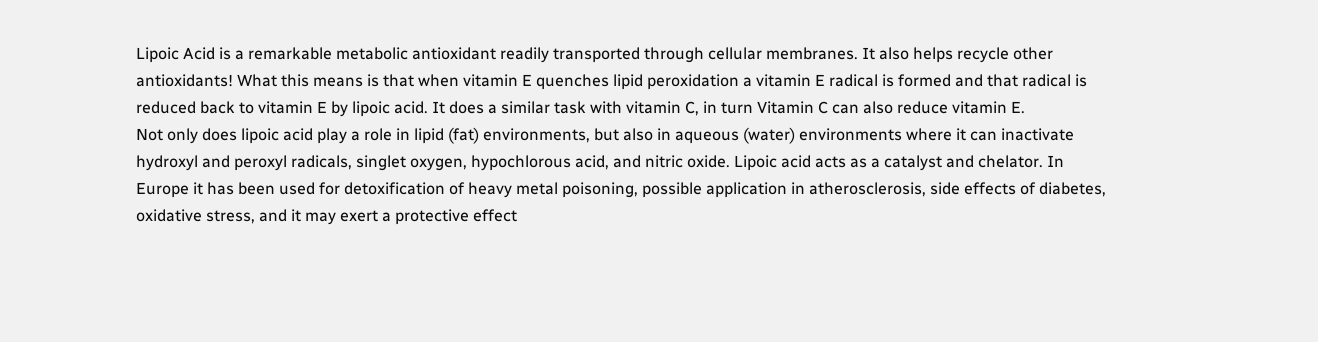Lipoic Acid is a remarkable metabolic antioxidant readily transported through cellular membranes. It also helps recycle other antioxidants! What this means is that when vitamin E quenches lipid peroxidation a vitamin E radical is formed and that radical is reduced back to vitamin E by lipoic acid. It does a similar task with vitamin C, in turn Vitamin C can also reduce vitamin E.
Not only does lipoic acid play a role in lipid (fat) environments, but also in aqueous (water) environments where it can inactivate hydroxyl and peroxyl radicals, singlet oxygen, hypochlorous acid, and nitric oxide. Lipoic acid acts as a catalyst and chelator. In Europe it has been used for detoxification of heavy metal poisoning, possible application in atherosclerosis, side effects of diabetes, oxidative stress, and it may exert a protective effect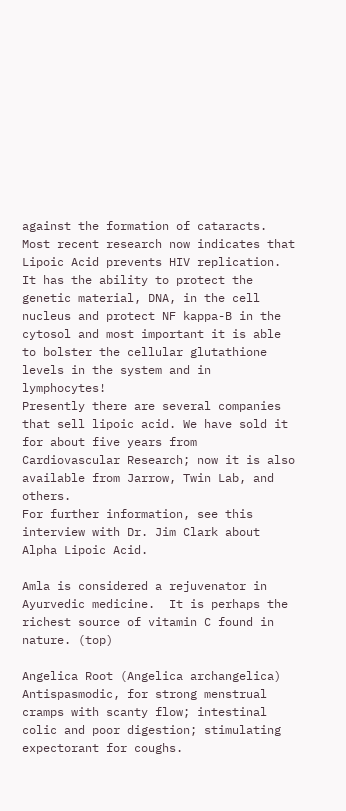against the formation of cataracts.
Most recent research now indicates that Lipoic Acid prevents HIV replication. It has the ability to protect the genetic material, DNA, in the cell nucleus and protect NF kappa-B in the cytosol and most important it is able to bolster the cellular glutathione levels in the system and in lymphocytes!
Presently there are several companies that sell lipoic acid. We have sold it for about five years from Cardiovascular Research; now it is also available from Jarrow, Twin Lab, and others.
For further information, see this interview with Dr. Jim Clark about Alpha Lipoic Acid.

Amla is considered a rejuvenator in Ayurvedic medicine.  It is perhaps the richest source of vitamin C found in nature. (top)

Angelica Root (Angelica archangelica) Antispasmodic, for strong menstrual cramps with scanty flow; intestinal colic and poor digestion; stimulating expectorant for coughs.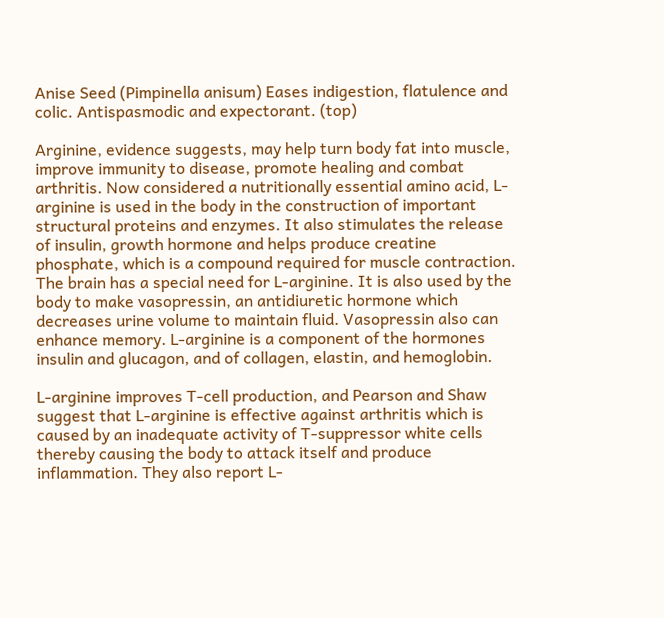Anise Seed (Pimpinella anisum) Eases indigestion, flatulence and colic. Antispasmodic and expectorant. (top)

Arginine, evidence suggests, may help turn body fat into muscle, improve immunity to disease, promote healing and combat arthritis. Now considered a nutritionally essential amino acid, L-arginine is used in the body in the construction of important structural proteins and enzymes. It also stimulates the release of insulin, growth hormone and helps produce creatine phosphate, which is a compound required for muscle contraction. The brain has a special need for L-arginine. It is also used by the body to make vasopressin, an antidiuretic hormone which decreases urine volume to maintain fluid. Vasopressin also can enhance memory. L-arginine is a component of the hormones insulin and glucagon, and of collagen, elastin, and hemoglobin.

L-arginine improves T-cell production, and Pearson and Shaw suggest that L-arginine is effective against arthritis which is caused by an inadequate activity of T-suppressor white cells thereby causing the body to attack itself and produce inflammation. They also report L-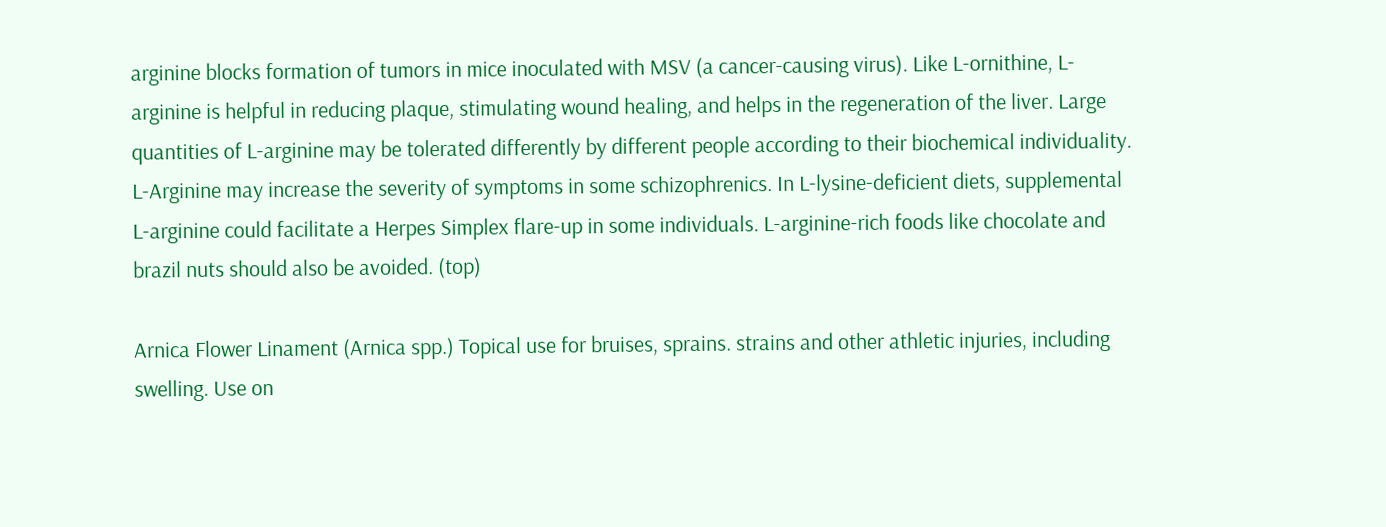arginine blocks formation of tumors in mice inoculated with MSV (a cancer-causing virus). Like L-ornithine, L-arginine is helpful in reducing plaque, stimulating wound healing, and helps in the regeneration of the liver. Large quantities of L-arginine may be tolerated differently by different people according to their biochemical individuality. L-Arginine may increase the severity of symptoms in some schizophrenics. In L-lysine-deficient diets, supplemental L-arginine could facilitate a Herpes Simplex flare-up in some individuals. L-arginine-rich foods like chocolate and brazil nuts should also be avoided. (top)

Arnica Flower Linament (Arnica spp.) Topical use for bruises, sprains. strains and other athletic injuries, including swelling. Use on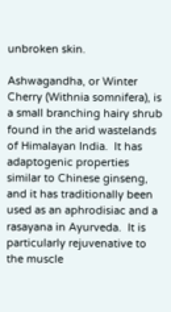unbroken skin.

Ashwagandha, or Winter Cherry (Withnia somnifera), is a small branching hairy shrub found in the arid wastelands of Himalayan India.  It has adaptogenic properties similar to Chinese ginseng, and it has traditionally been used as an aphrodisiac and a rasayana in Ayurveda.  It is particularly rejuvenative to the muscle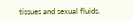tissues and sexual fluids.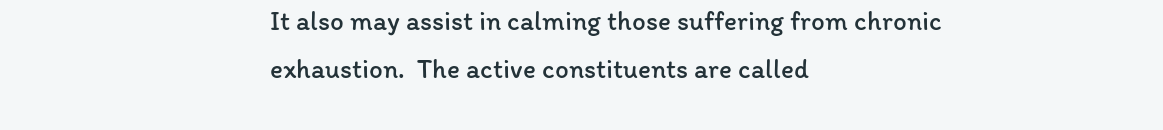It also may assist in calming those suffering from chronic exhaustion.  The active constituents are called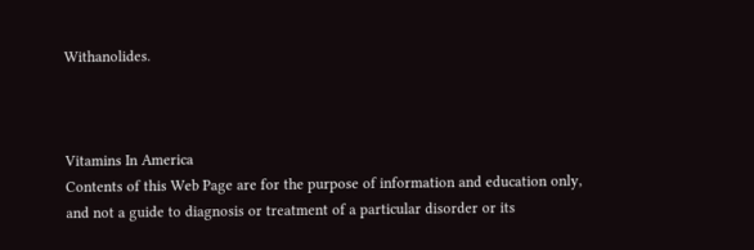Withanolides.



Vitamins In America
Contents of this Web Page are for the purpose of information and education only,
and not a guide to diagnosis or treatment of a particular disorder or its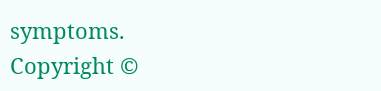symptoms.
Copyright ©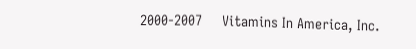2000-2007     Vitamins In America, Inc.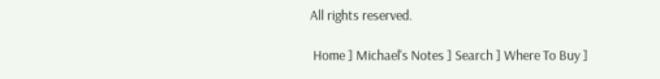All rights reserved.

 Home ] Michael's Notes ] Search ] Where To Buy ]